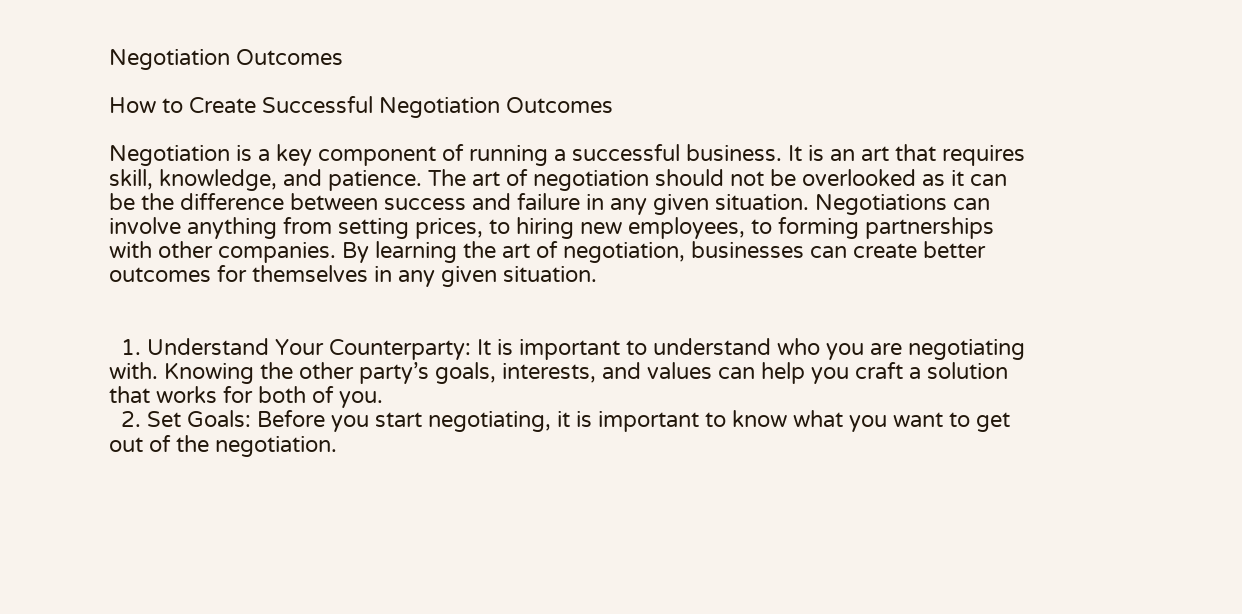Negotiation Outcomes

How to Create Successful Negotiation Outcomes

Negotiation is a key component of running a successful business. It is an art that requires skill, knowledge, and patience. The art of negotiation should not be overlooked as it can be the difference between success and failure in any given situation. Negotiations can involve anything from setting prices, to hiring new employees, to forming partnerships with other companies. By learning the art of negotiation, businesses can create better outcomes for themselves in any given situation.


  1. Understand Your Counterparty: It is important to understand who you are negotiating with. Knowing the other party’s goals, interests, and values can help you craft a solution that works for both of you.
  2. Set Goals: Before you start negotiating, it is important to know what you want to get out of the negotiation.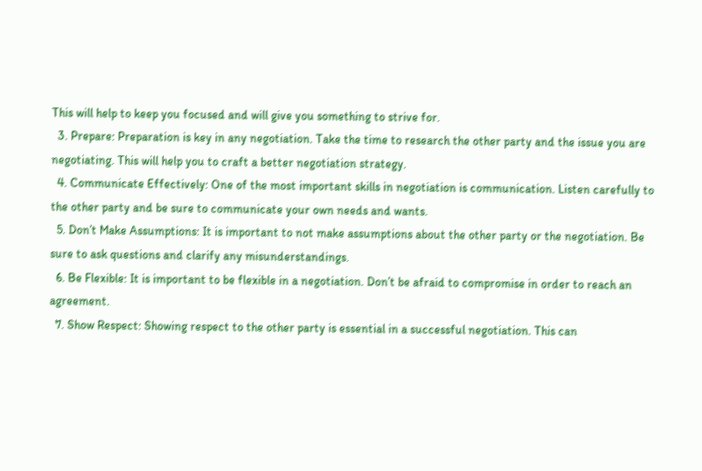This will help to keep you focused and will give you something to strive for.
  3. Prepare: Preparation is key in any negotiation. Take the time to research the other party and the issue you are negotiating. This will help you to craft a better negotiation strategy.
  4. Communicate Effectively: One of the most important skills in negotiation is communication. Listen carefully to the other party and be sure to communicate your own needs and wants.
  5. Don’t Make Assumptions: It is important to not make assumptions about the other party or the negotiation. Be sure to ask questions and clarify any misunderstandings.
  6. Be Flexible: It is important to be flexible in a negotiation. Don’t be afraid to compromise in order to reach an agreement.
  7. Show Respect: Showing respect to the other party is essential in a successful negotiation. This can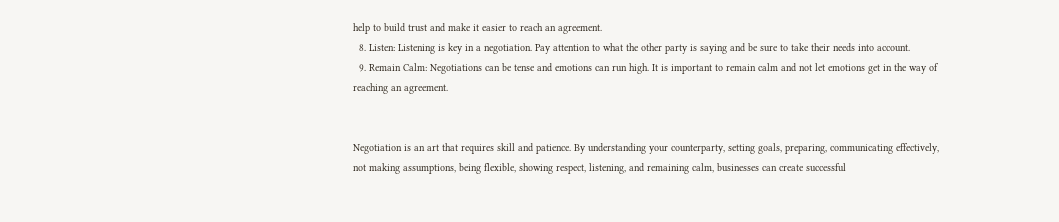help to build trust and make it easier to reach an agreement.
  8. Listen: Listening is key in a negotiation. Pay attention to what the other party is saying and be sure to take their needs into account.
  9. Remain Calm: Negotiations can be tense and emotions can run high. It is important to remain calm and not let emotions get in the way of reaching an agreement.


Negotiation is an art that requires skill and patience. By understanding your counterparty, setting goals, preparing, communicating effectively, not making assumptions, being flexible, showing respect, listening, and remaining calm, businesses can create successful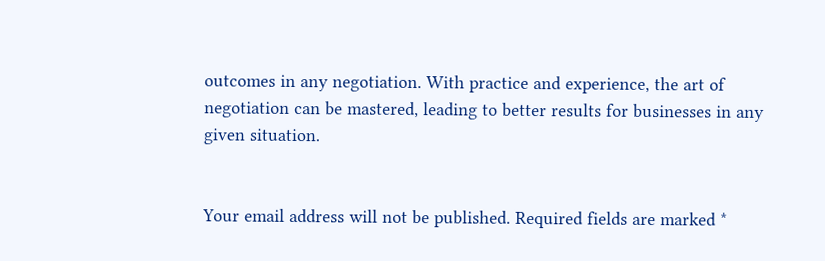outcomes in any negotiation. With practice and experience, the art of negotiation can be mastered, leading to better results for businesses in any given situation.


Your email address will not be published. Required fields are marked *